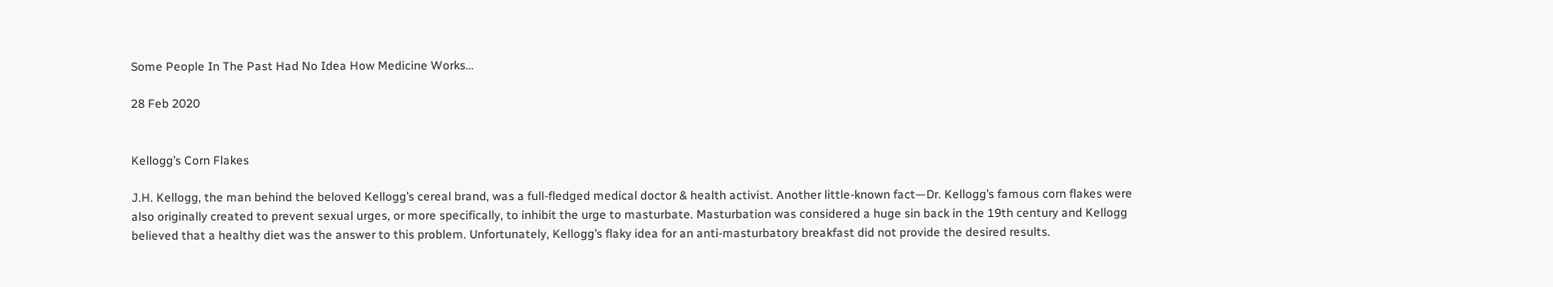Some People In The Past Had No Idea How Medicine Works…

28 Feb 2020


Kellogg’s Corn Flakes

J.H. Kellogg, the man behind the beloved Kellogg’s cereal brand, was a full-fledged medical doctor & health activist. Another little-known fact—Dr. Kellogg’s famous corn flakes were also originally created to prevent sexual urges, or more specifically, to inhibit the urge to masturbate. Masturbation was considered a huge sin back in the 19th century and Kellogg believed that a healthy diet was the answer to this problem. Unfortunately, Kellogg’s flaky idea for an anti-masturbatory breakfast did not provide the desired results.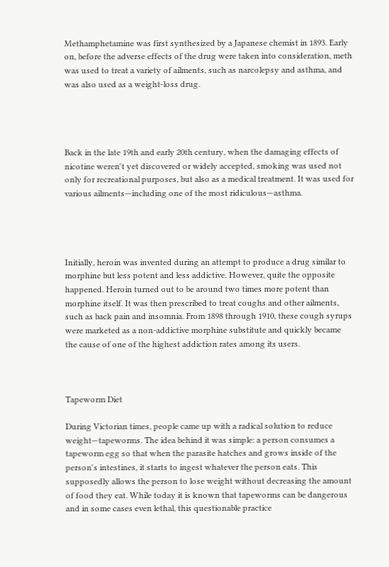Methamphetamine was first synthesized by a Japanese chemist in 1893. Early on, before the adverse effects of the drug were taken into consideration, meth was used to treat a variety of ailments, such as narcolepsy and asthma, and was also used as a weight-loss drug.




Back in the late 19th and early 20th century, when the damaging effects of nicotine weren't yet discovered or widely accepted, smoking was used not only for recreational purposes, but also as a medical treatment. It was used for various ailments—including one of the most ridiculous—asthma.




Initially, heroin was invented during an attempt to produce a drug similar to morphine but less potent and less addictive. However, quite the opposite happened. Heroin turned out to be around two times more potent than morphine itself. It was then prescribed to treat coughs and other ailments, such as back pain and insomnia. From 1898 through 1910, these cough syrups were marketed as a non-addictive morphine substitute and quickly became the cause of one of the highest addiction rates among its users.



Tapeworm Diet

During Victorian times, people came up with a radical solution to reduce weight—tapeworms. The idea behind it was simple: a person consumes a tapeworm egg so that when the parasite hatches and grows inside of the person's intestines, it starts to ingest whatever the person eats. This supposedly allows the person to lose weight without decreasing the amount of food they eat. While today it is known that tapeworms can be dangerous and in some cases even lethal, this questionable practice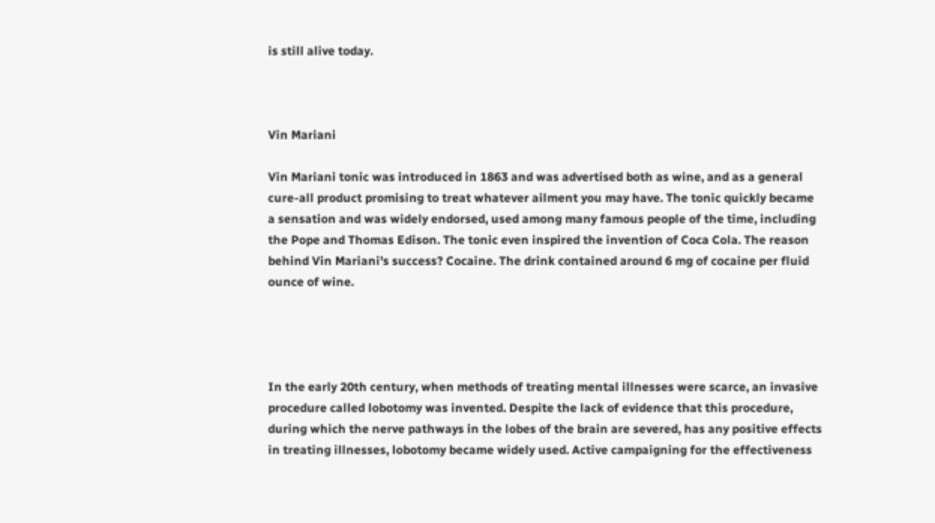is still alive today.



Vin Mariani

Vin Mariani tonic was introduced in 1863 and was advertised both as wine, and as a general cure-all product promising to treat whatever ailment you may have. The tonic quickly became a sensation and was widely endorsed, used among many famous people of the time, including the Pope and Thomas Edison. The tonic even inspired the invention of Coca Cola. The reason behind Vin Mariani's success? Cocaine. The drink contained around 6 mg of cocaine per fluid ounce of wine.




In the early 20th century, when methods of treating mental illnesses were scarce, an invasive procedure called lobotomy was invented. Despite the lack of evidence that this procedure, during which the nerve pathways in the lobes of the brain are severed, has any positive effects in treating illnesses, lobotomy became widely used. Active campaigning for the effectiveness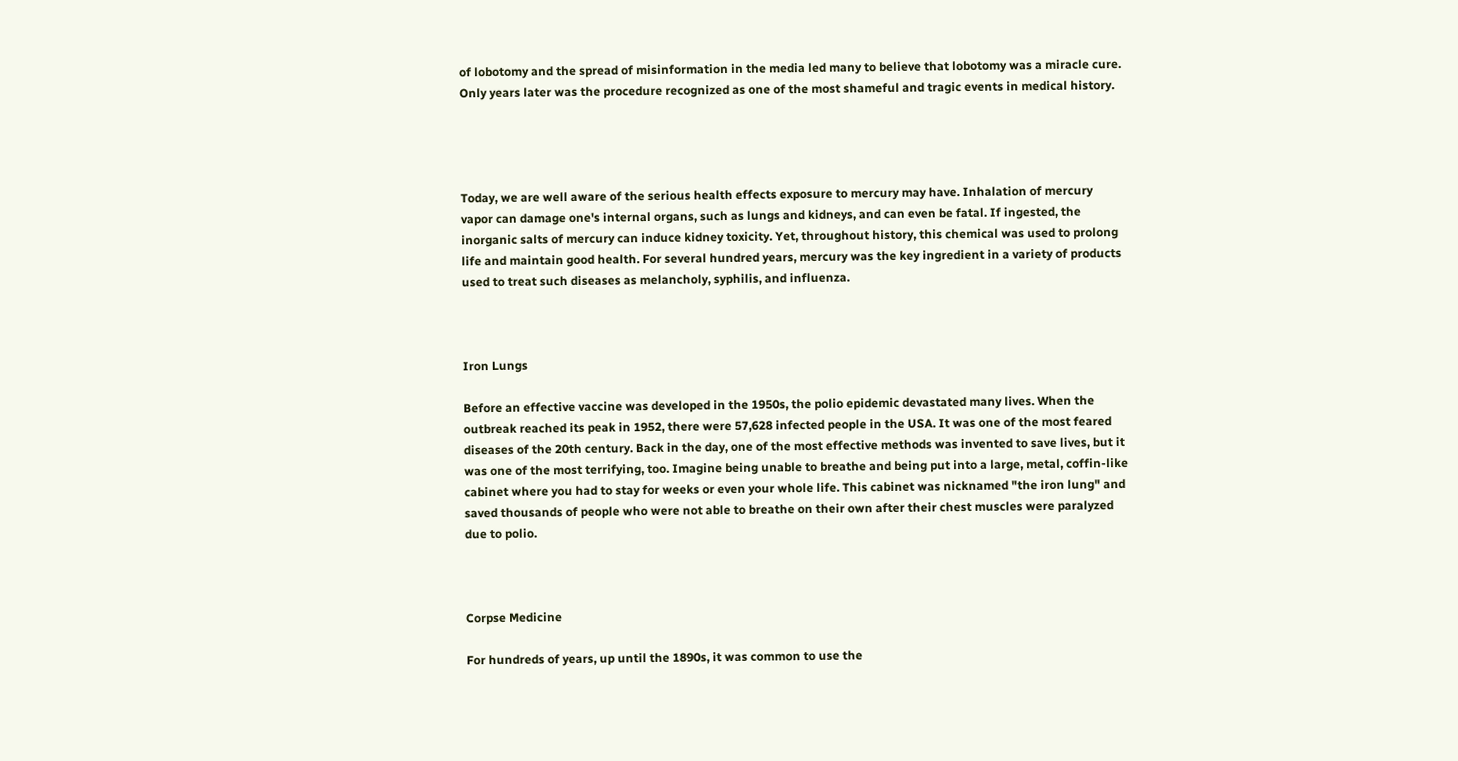of lobotomy and the spread of misinformation in the media led many to believe that lobotomy was a miracle cure. Only years later was the procedure recognized as one of the most shameful and tragic events in medical history.




Today, we are well aware of the serious health effects exposure to mercury may have. Inhalation of mercury vapor can damage one's internal organs, such as lungs and kidneys, and can even be fatal. If ingested, the inorganic salts of mercury can induce kidney toxicity. Yet, throughout history, this chemical was used to prolong life and maintain good health. For several hundred years, mercury was the key ingredient in a variety of products used to treat such diseases as melancholy, syphilis, and influenza.



Iron Lungs

Before an effective vaccine was developed in the 1950s, the polio epidemic devastated many lives. When the outbreak reached its peak in 1952, there were 57,628 infected people in the USA. It was one of the most feared diseases of the 20th century. Back in the day, one of the most effective methods was invented to save lives, but it was one of the most terrifying, too. Imagine being unable to breathe and being put into a large, metal, coffin-like cabinet where you had to stay for weeks or even your whole life. This cabinet was nicknamed "the iron lung" and saved thousands of people who were not able to breathe on their own after their chest muscles were paralyzed due to polio.



Corpse Medicine

For hundreds of years, up until the 1890s, it was common to use the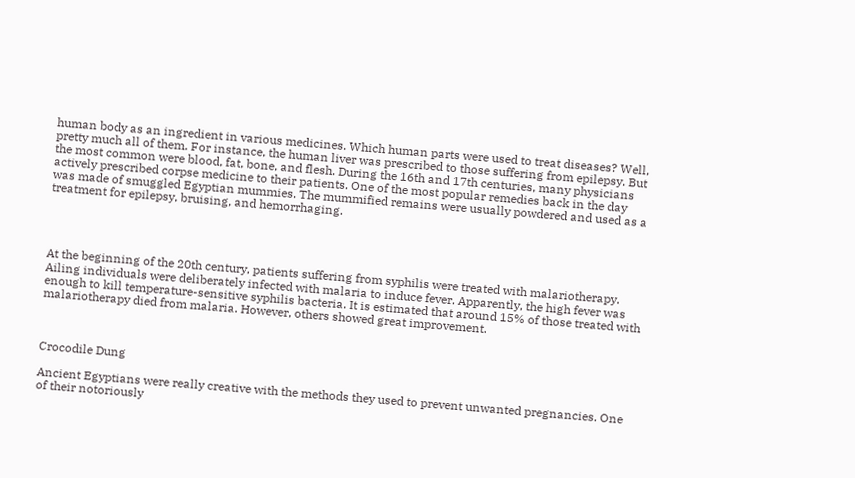human body as an ingredient in various medicines. Which human parts were used to treat diseases? Well, pretty much all of them. For instance, the human liver was prescribed to those suffering from epilepsy. But the most common were blood, fat, bone, and flesh. During the 16th and 17th centuries, many physicians actively prescribed corpse medicine to their patients. One of the most popular remedies back in the day was made of smuggled Egyptian mummies. The mummified remains were usually powdered and used as a treatment for epilepsy, bruising, and hemorrhaging.




At the beginning of the 20th century, patients suffering from syphilis were treated with malariotherapy. Ailing individuals were deliberately infected with malaria to induce fever. Apparently, the high fever was enough to kill temperature-sensitive syphilis bacteria. It is estimated that around 15% of those treated with malariotherapy died from malaria. However, others showed great improvement.



Crocodile Dung

Ancient Egyptians were really creative with the methods they used to prevent unwanted pregnancies. One of their notoriously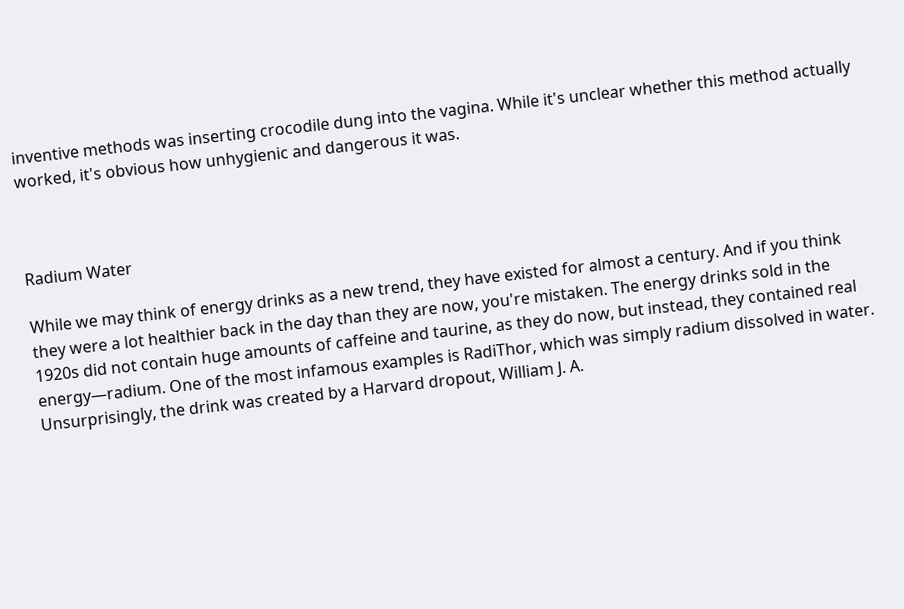inventive methods was inserting crocodile dung into the vagina. While it's unclear whether this method actually worked, it's obvious how unhygienic and dangerous it was.



Radium Water

While we may think of energy drinks as a new trend, they have existed for almost a century. And if you think they were a lot healthier back in the day than they are now, you're mistaken. The energy drinks sold in the 1920s did not contain huge amounts of caffeine and taurine, as they do now, but instead, they contained real energy—radium. One of the most infamous examples is RadiThor, which was simply radium dissolved in water. Unsurprisingly, the drink was created by a Harvard dropout, William J. A.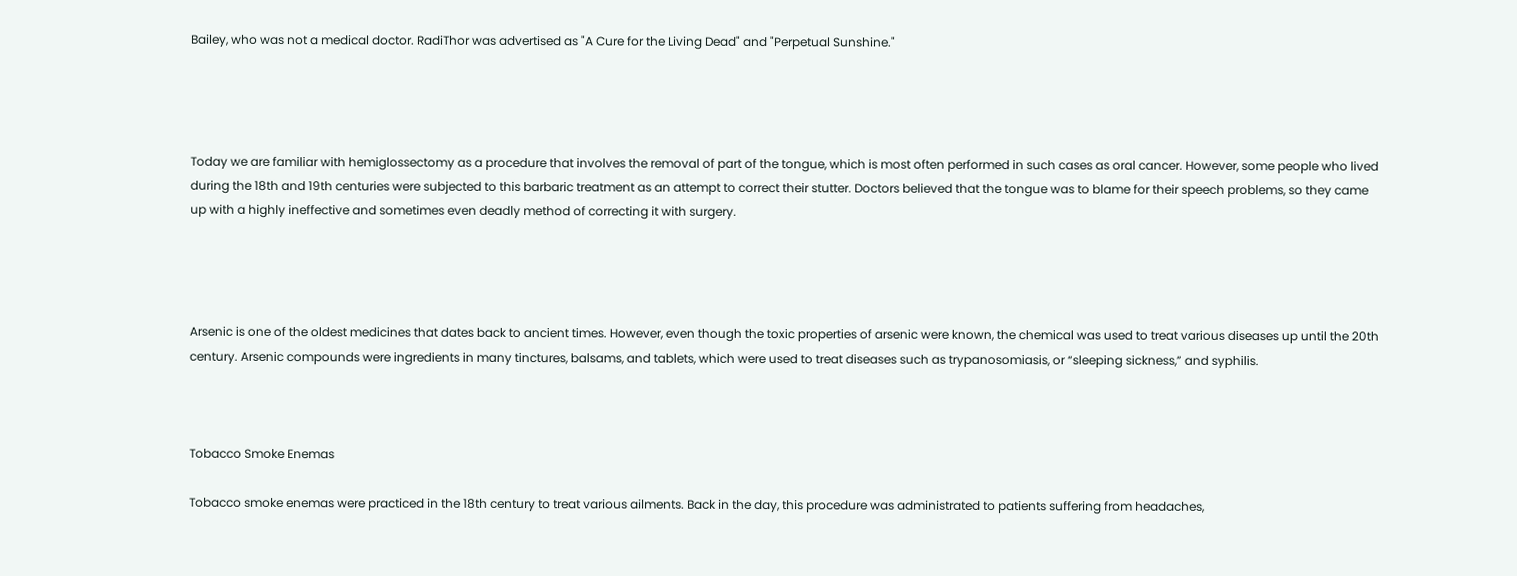Bailey, who was not a medical doctor. RadiThor was advertised as "A Cure for the Living Dead" and "Perpetual Sunshine."




Today we are familiar with hemiglossectomy as a procedure that involves the removal of part of the tongue, which is most often performed in such cases as oral cancer. However, some people who lived during the 18th and 19th centuries were subjected to this barbaric treatment as an attempt to correct their stutter. Doctors believed that the tongue was to blame for their speech problems, so they came up with a highly ineffective and sometimes even deadly method of correcting it with surgery.




Arsenic is one of the oldest medicines that dates back to ancient times. However, even though the toxic properties of arsenic were known, the chemical was used to treat various diseases up until the 20th century. Arsenic compounds were ingredients in many tinctures, balsams, and tablets, which were used to treat diseases such as trypanosomiasis, or “sleeping sickness,” and syphilis.



Tobacco Smoke Enemas

Tobacco smoke enemas were practiced in the 18th century to treat various ailments. Back in the day, this procedure was administrated to patients suffering from headaches,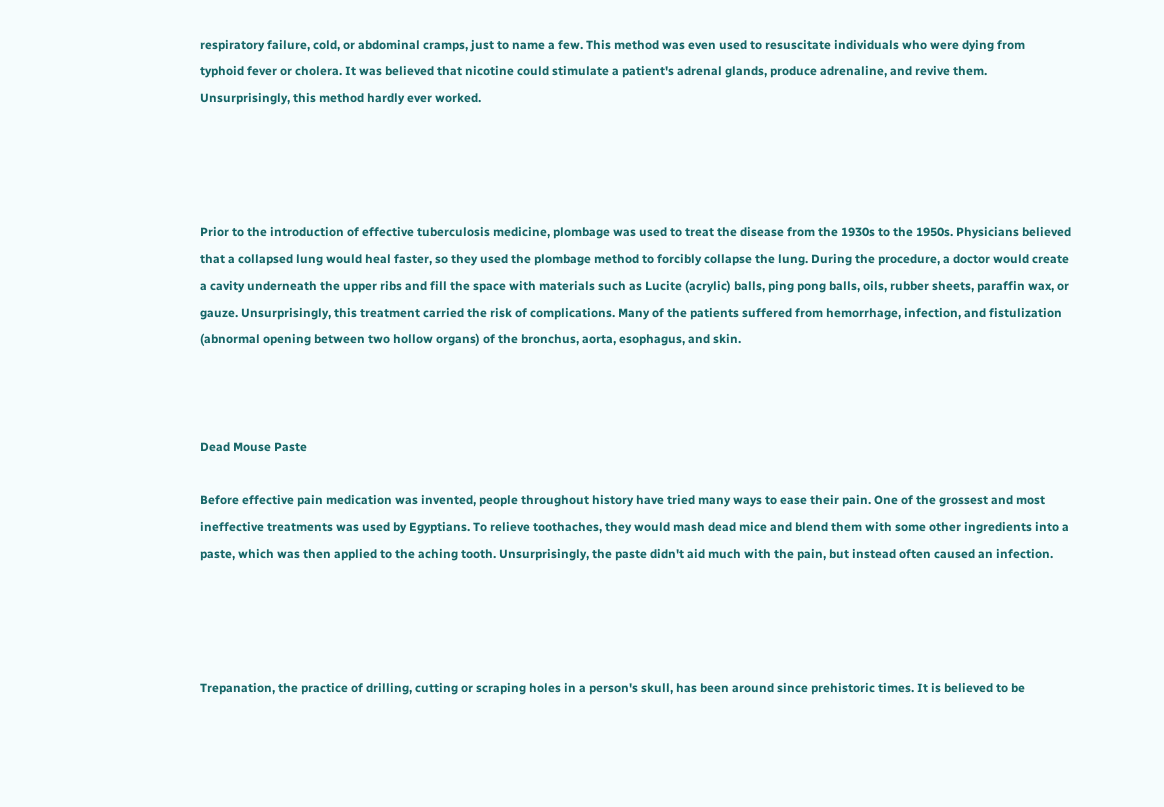respiratory failure, cold, or abdominal cramps, just to name a few. This method was even used to resuscitate individuals who were dying from typhoid fever or cholera. It was believed that nicotine could stimulate a patient's adrenal glands, produce adrenaline, and revive them. Unsurprisingly, this method hardly ever worked.




Prior to the introduction of effective tuberculosis medicine, plombage was used to treat the disease from the 1930s to the 1950s. Physicians believed that a collapsed lung would heal faster, so they used the plombage method to forcibly collapse the lung. During the procedure, a doctor would create a cavity underneath the upper ribs and fill the space with materials such as Lucite (acrylic) balls, ping pong balls, oils, rubber sheets, paraffin wax, or gauze. Unsurprisingly, this treatment carried the risk of complications. Many of the patients suffered from hemorrhage, infection, and fistulization (abnormal opening between two hollow organs) of the bronchus, aorta, esophagus, and skin.



Dead Mouse Paste

Before effective pain medication was invented, people throughout history have tried many ways to ease their pain. One of the grossest and most ineffective treatments was used by Egyptians. To relieve toothaches, they would mash dead mice and blend them with some other ingredients into a paste, which was then applied to the aching tooth. Unsurprisingly, the paste didn't aid much with the pain, but instead often caused an infection.




Trepanation, the practice of drilling, cutting or scraping holes in a person's skull, has been around since prehistoric times. It is believed to be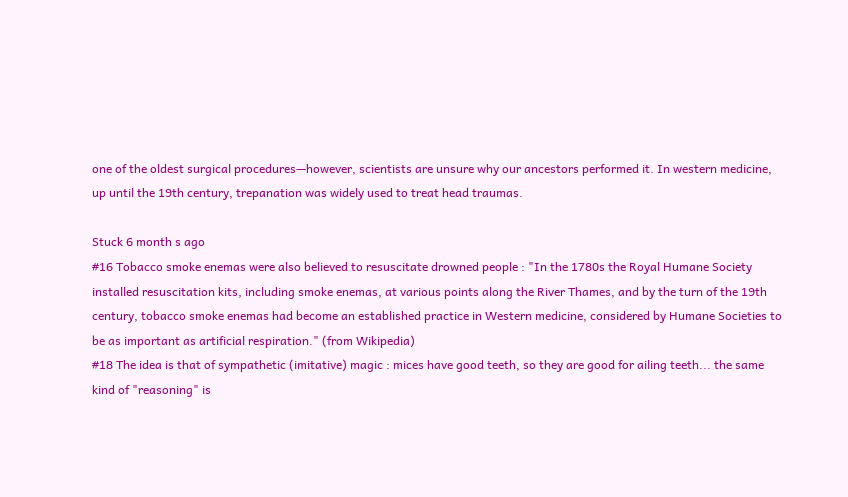one of the oldest surgical procedures—however, scientists are unsure why our ancestors performed it. In western medicine, up until the 19th century, trepanation was widely used to treat head traumas.

Stuck 6 month s ago
#16 Tobacco smoke enemas were also believed to resuscitate drowned people : "In the 1780s the Royal Humane Society installed resuscitation kits, including smoke enemas, at various points along the River Thames, and by the turn of the 19th century, tobacco smoke enemas had become an established practice in Western medicine, considered by Humane Societies to be as important as artificial respiration." (from Wikipedia)
#18 The idea is that of sympathetic (imitative) magic : mices have good teeth, so they are good for ailing teeth... the same kind of "reasoning" is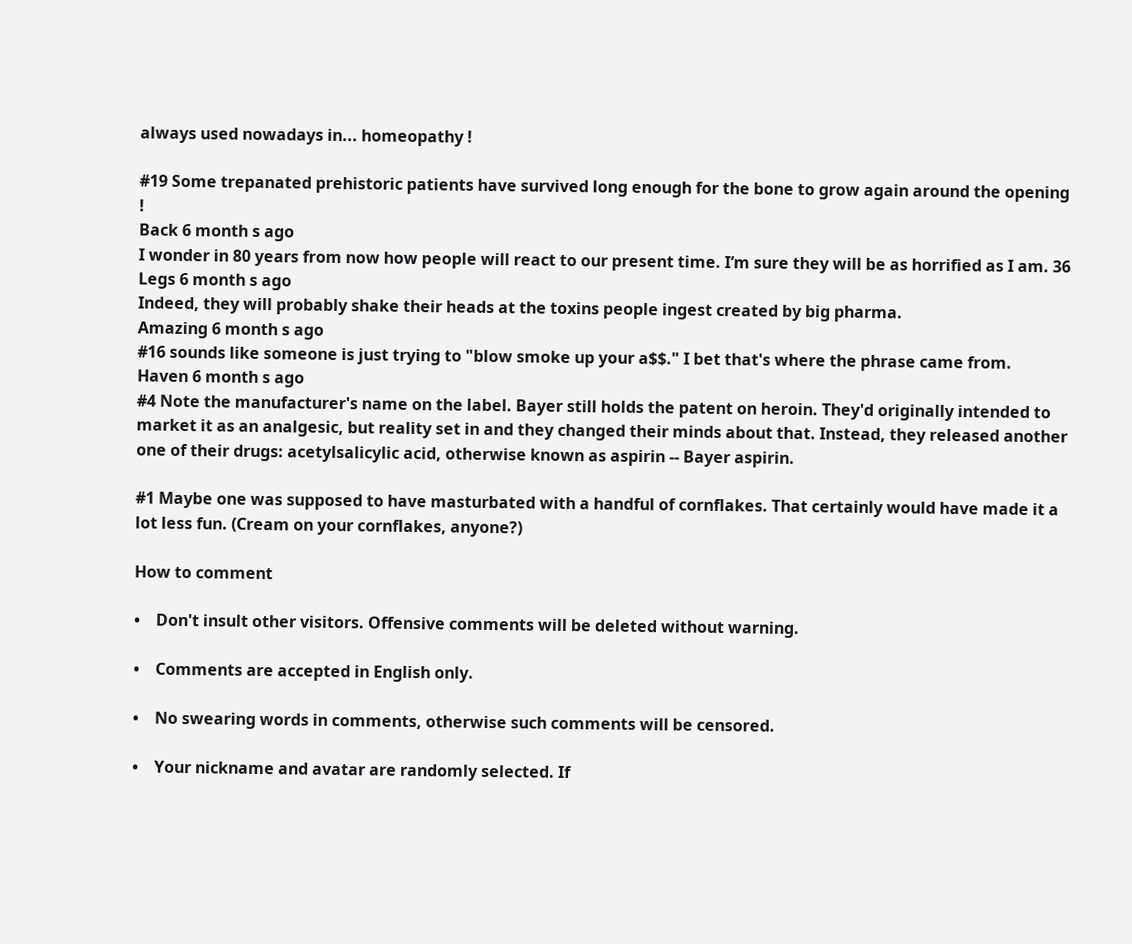always used nowadays in... homeopathy !

#19 Some trepanated prehistoric patients have survived long enough for the bone to grow again around the opening !
Back 6 month s ago
I wonder in 80 years from now how people will react to our present time. I’m sure they will be as horrified as I am. 36
Legs 6 month s ago
Indeed, they will probably shake their heads at the toxins people ingest created by big pharma.
Amazing 6 month s ago
#16 sounds like someone is just trying to "blow smoke up your a$$." I bet that's where the phrase came from.
Haven 6 month s ago
#4 Note the manufacturer's name on the label. Bayer still holds the patent on heroin. They'd originally intended to market it as an analgesic, but reality set in and they changed their minds about that. Instead, they released another one of their drugs: acetylsalicylic acid, otherwise known as aspirin -- Bayer aspirin.

#1 Maybe one was supposed to have masturbated with a handful of cornflakes. That certainly would have made it a lot less fun. (Cream on your cornflakes, anyone?)

How to comment

•    Don't insult other visitors. Offensive comments will be deleted without warning.

•    Comments are accepted in English only.

•    No swearing words in comments, otherwise such comments will be censored.

•    Your nickname and avatar are randomly selected. If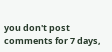you don't post comments for 7 days,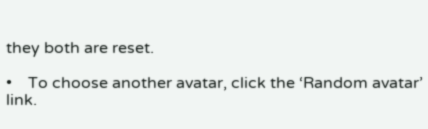they both are reset.

•    To choose another avatar, click the ‘Random avatar’ link.